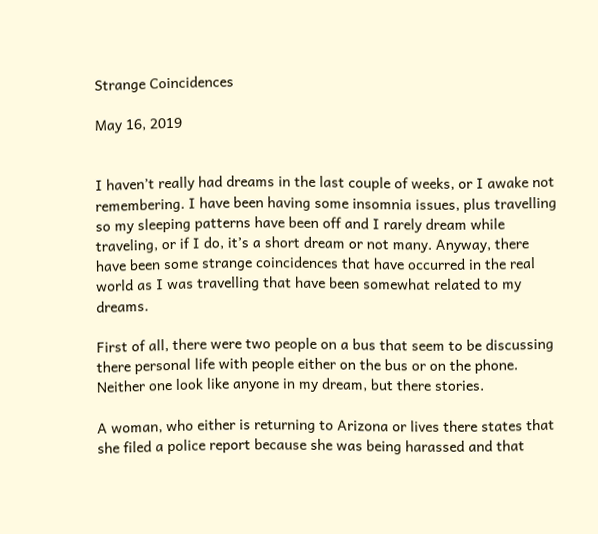Strange Coincidences

May 16, 2019


I haven’t really had dreams in the last couple of weeks, or I awake not remembering. I have been having some insomnia issues, plus travelling so my sleeping patterns have been off and I rarely dream while traveling, or if I do, it’s a short dream or not many. Anyway, there have been some strange coincidences that have occurred in the real world as I was travelling that have been somewhat related to my dreams.

First of all, there were two people on a bus that seem to be discussing there personal life with people either on the bus or on the phone.  Neither one look like anyone in my dream, but there stories.

A woman, who either is returning to Arizona or lives there states that she filed a police report because she was being harassed and that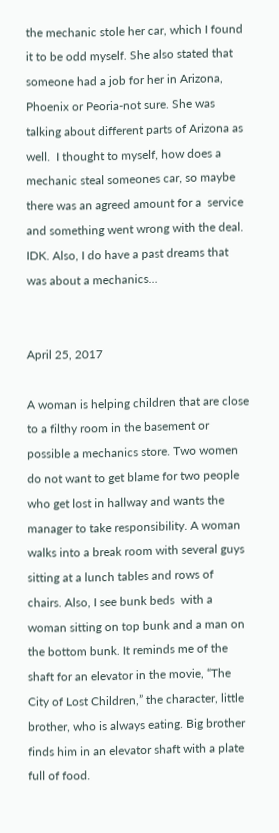the mechanic stole her car, which I found it to be odd myself. She also stated that someone had a job for her in Arizona, Phoenix or Peoria-not sure. She was talking about different parts of Arizona as well.  I thought to myself, how does a mechanic steal someones car, so maybe there was an agreed amount for a  service and something went wrong with the deal. IDK. Also, I do have a past dreams that was about a mechanics…


April 25, 2017

A woman is helping children that are close to a filthy room in the basement or possible a mechanics store. Two women do not want to get blame for two people who get lost in hallway and wants the manager to take responsibility. A woman walks into a break room with several guys sitting at a lunch tables and rows of chairs. Also, I see bunk beds  with a woman sitting on top bunk and a man on the bottom bunk. It reminds me of the shaft for an elevator in the movie, “The City of Lost Children,” the character, little brother, who is always eating. Big brother finds him in an elevator shaft with a plate full of food.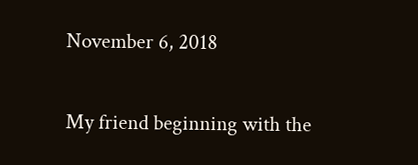November 6, 2018


My friend beginning with the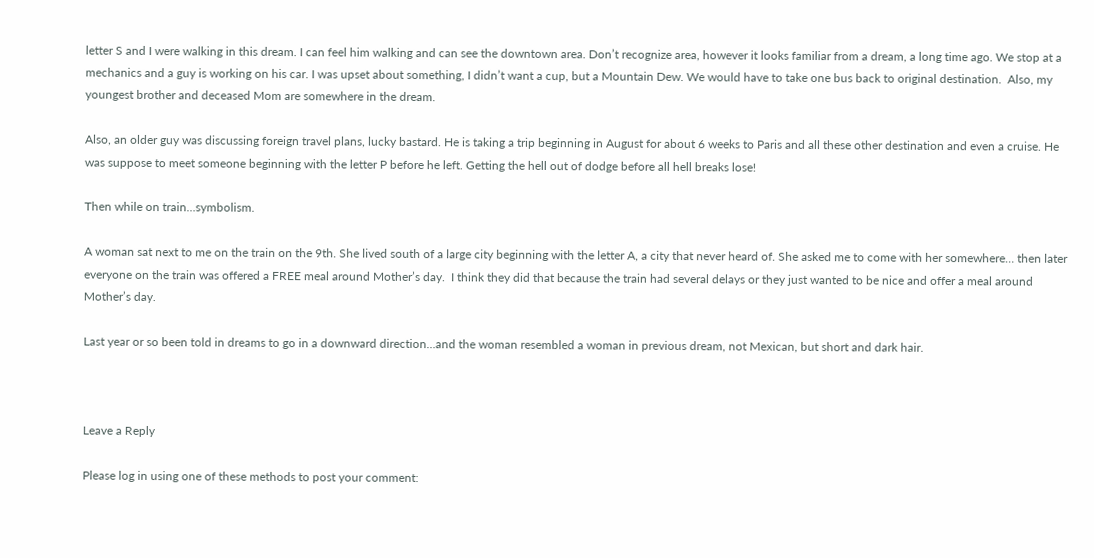letter S and I were walking in this dream. I can feel him walking and can see the downtown area. Don’t recognize area, however it looks familiar from a dream, a long time ago. We stop at a mechanics and a guy is working on his car. I was upset about something, I didn’t want a cup, but a Mountain Dew. We would have to take one bus back to original destination.  Also, my youngest brother and deceased Mom are somewhere in the dream.

Also, an older guy was discussing foreign travel plans, lucky bastard. He is taking a trip beginning in August for about 6 weeks to Paris and all these other destination and even a cruise. He was suppose to meet someone beginning with the letter P before he left. Getting the hell out of dodge before all hell breaks lose!

Then while on train…symbolism.

A woman sat next to me on the train on the 9th. She lived south of a large city beginning with the letter A, a city that never heard of. She asked me to come with her somewhere… then later everyone on the train was offered a FREE meal around Mother’s day.  I think they did that because the train had several delays or they just wanted to be nice and offer a meal around Mother’s day.

Last year or so been told in dreams to go in a downward direction…and the woman resembled a woman in previous dream, not Mexican, but short and dark hair.



Leave a Reply

Please log in using one of these methods to post your comment: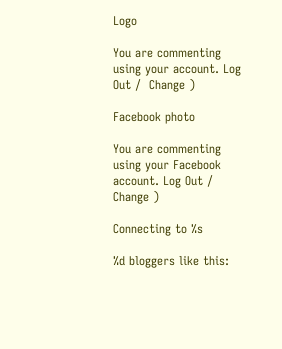Logo

You are commenting using your account. Log Out /  Change )

Facebook photo

You are commenting using your Facebook account. Log Out /  Change )

Connecting to %s

%d bloggers like this: